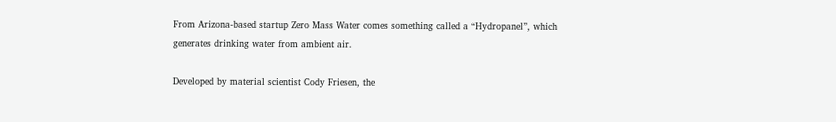From Arizona-based startup Zero Mass Water comes something called a “Hydropanel”, which generates drinking water from ambient air.

Developed by material scientist Cody Friesen, the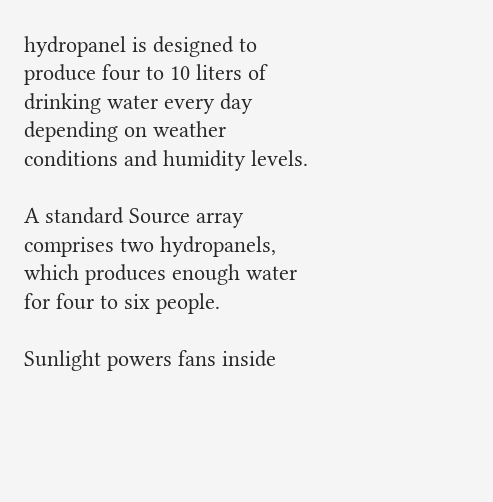hydropanel is designed to produce four to 10 liters of drinking water every day depending on weather conditions and humidity levels.

A standard Source array comprises two hydropanels, which produces enough water for four to six people.

Sunlight powers fans inside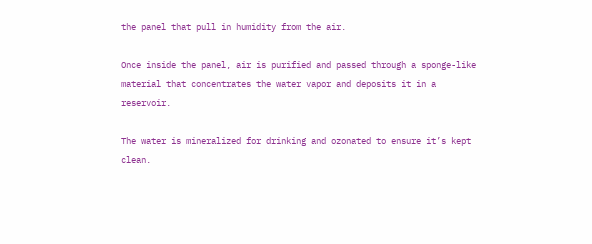the panel that pull in humidity from the air.

Once inside the panel, air is purified and passed through a sponge-like material that concentrates the water vapor and deposits it in a reservoir.

The water is mineralized for drinking and ozonated to ensure it’s kept clean.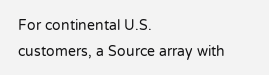For continental U.S. customers, a Source array with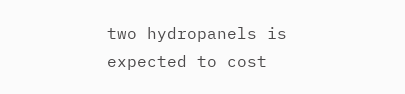two hydropanels is expected to cost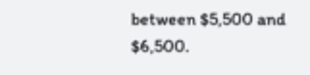between $5,500 and $6,500.